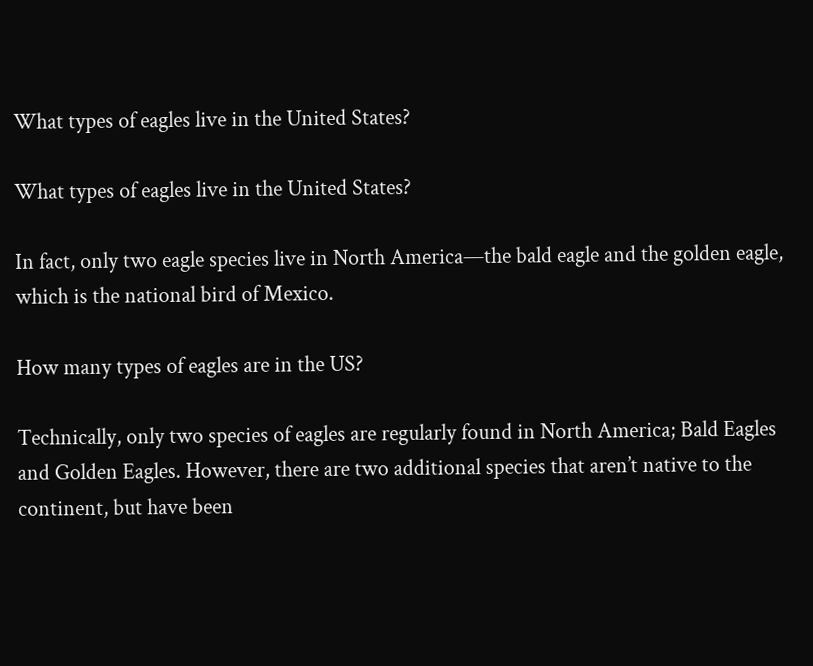What types of eagles live in the United States?

What types of eagles live in the United States?

In fact, only two eagle species live in North America—the bald eagle and the golden eagle, which is the national bird of Mexico.

How many types of eagles are in the US?

Technically, only two species of eagles are regularly found in North America; Bald Eagles and Golden Eagles. However, there are two additional species that aren’t native to the continent, but have been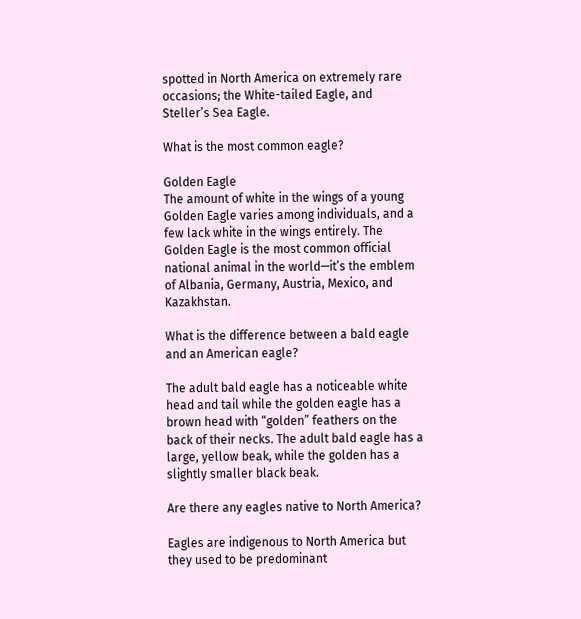spotted in North America on extremely rare occasions; the White-tailed Eagle, and Steller’s Sea Eagle.

What is the most common eagle?

Golden Eagle
The amount of white in the wings of a young Golden Eagle varies among individuals, and a few lack white in the wings entirely. The Golden Eagle is the most common official national animal in the world—it’s the emblem of Albania, Germany, Austria, Mexico, and Kazakhstan.

What is the difference between a bald eagle and an American eagle?

The adult bald eagle has a noticeable white head and tail while the golden eagle has a brown head with “golden” feathers on the back of their necks. The adult bald eagle has a large, yellow beak, while the golden has a slightly smaller black beak.

Are there any eagles native to North America?

Eagles are indigenous to North America but they used to be predominant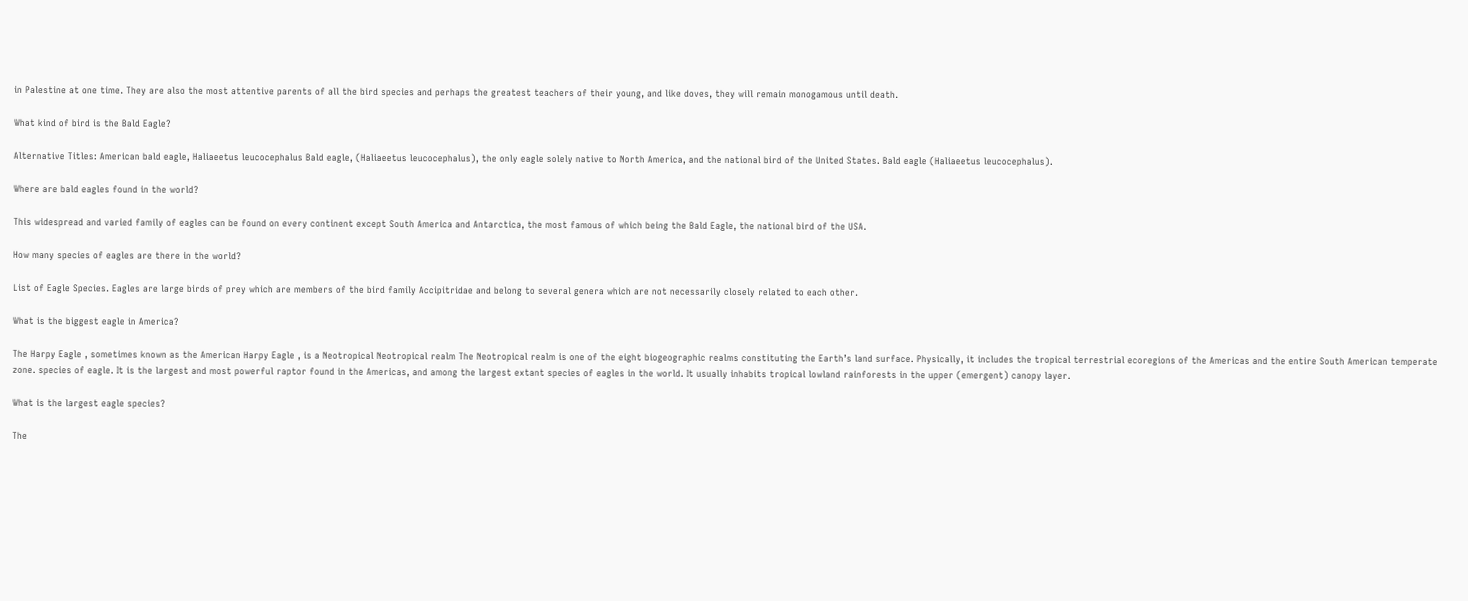in Palestine at one time. They are also the most attentive parents of all the bird species and perhaps the greatest teachers of their young, and like doves, they will remain monogamous until death.

What kind of bird is the Bald Eagle?

Alternative Titles: American bald eagle, Haliaeetus leucocephalus Bald eagle, (Haliaeetus leucocephalus), the only eagle solely native to North America, and the national bird of the United States. Bald eagle (Haliaeetus leucocephalus).

Where are bald eagles found in the world?

This widespread and varied family of eagles can be found on every continent except South America and Antarctica, the most famous of which being the Bald Eagle, the national bird of the USA.

How many species of eagles are there in the world?

List of Eagle Species. Eagles are large birds of prey which are members of the bird family Accipitridae and belong to several genera which are not necessarily closely related to each other.

What is the biggest eagle in America?

The Harpy Eagle , sometimes known as the American Harpy Eagle , is a Neotropical Neotropical realm The Neotropical realm is one of the eight biogeographic realms constituting the Earth’s land surface. Physically, it includes the tropical terrestrial ecoregions of the Americas and the entire South American temperate zone. species of eagle. It is the largest and most powerful raptor found in the Americas, and among the largest extant species of eagles in the world. It usually inhabits tropical lowland rainforests in the upper (emergent) canopy layer.

What is the largest eagle species?

The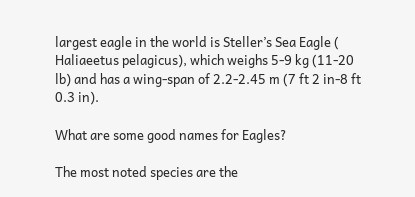largest eagle in the world is Steller’s Sea Eagle ( Haliaeetus pelagicus), which weighs 5-9 kg (11-20 lb) and has a wing-span of 2.2-2.45 m (7 ft 2 in-8 ft 0.3 in).

What are some good names for Eagles?

The most noted species are the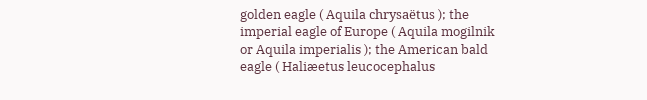golden eagle ( Aquila chrysaëtus ); the imperial eagle of Europe ( Aquila mogilnik or Aquila imperialis ); the American bald eagle ( Haliæetus leucocephalus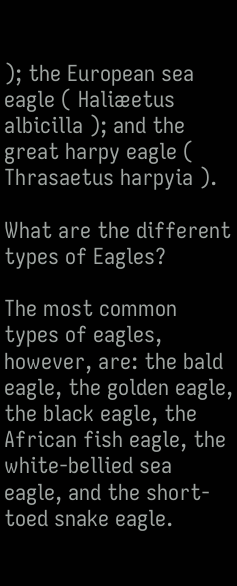); the European sea eagle ( Haliæetus albicilla ); and the great harpy eagle ( Thrasaetus harpyia ).

What are the different types of Eagles?

The most common types of eagles, however, are: the bald eagle, the golden eagle, the black eagle, the African fish eagle, the white-bellied sea eagle, and the short-toed snake eagle.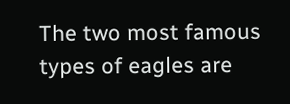The two most famous types of eagles are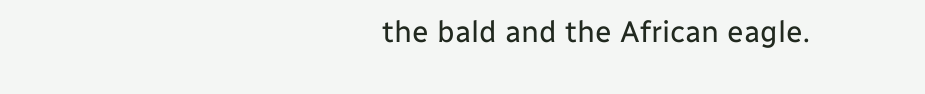the bald and the African eagle.